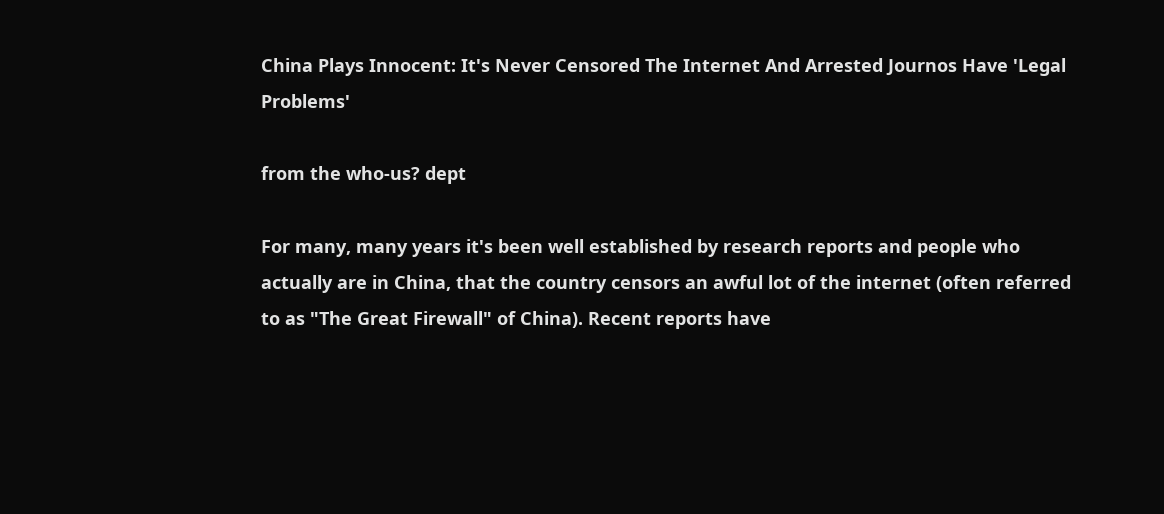China Plays Innocent: It's Never Censored The Internet And Arrested Journos Have 'Legal Problems'

from the who-us? dept

For many, many years it's been well established by research reports and people who actually are in China, that the country censors an awful lot of the internet (often referred to as "The Great Firewall" of China). Recent reports have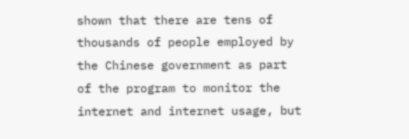shown that there are tens of thousands of people employed by the Chinese government as part of the program to monitor the internet and internet usage, but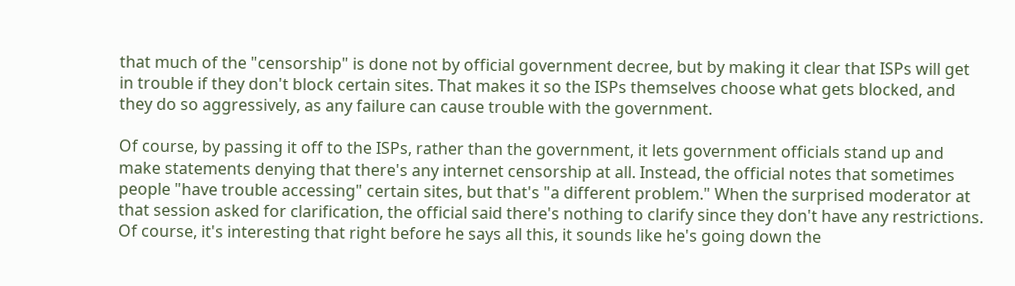that much of the "censorship" is done not by official government decree, but by making it clear that ISPs will get in trouble if they don't block certain sites. That makes it so the ISPs themselves choose what gets blocked, and they do so aggressively, as any failure can cause trouble with the government.

Of course, by passing it off to the ISPs, rather than the government, it lets government officials stand up and make statements denying that there's any internet censorship at all. Instead, the official notes that sometimes people "have trouble accessing" certain sites, but that's "a different problem." When the surprised moderator at that session asked for clarification, the official said there's nothing to clarify since they don't have any restrictions. Of course, it's interesting that right before he says all this, it sounds like he's going down the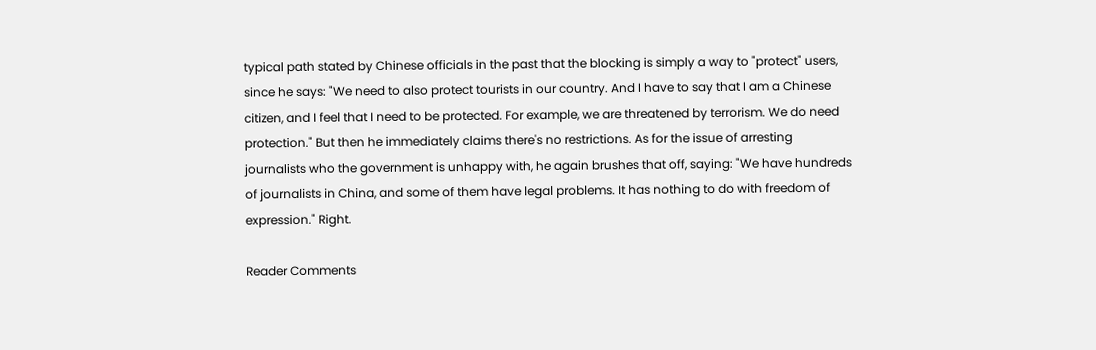typical path stated by Chinese officials in the past that the blocking is simply a way to "protect" users, since he says: "We need to also protect tourists in our country. And I have to say that I am a Chinese citizen, and I feel that I need to be protected. For example, we are threatened by terrorism. We do need protection." But then he immediately claims there's no restrictions. As for the issue of arresting journalists who the government is unhappy with, he again brushes that off, saying: "We have hundreds of journalists in China, and some of them have legal problems. It has nothing to do with freedom of expression." Right.

Reader Comments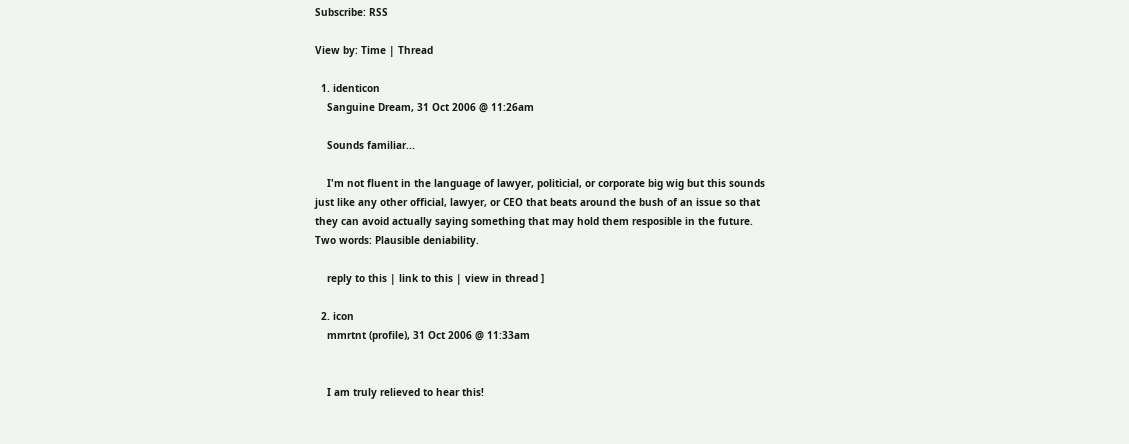Subscribe: RSS

View by: Time | Thread

  1. identicon
    Sanguine Dream, 31 Oct 2006 @ 11:26am

    Sounds familiar...

    I'm not fluent in the language of lawyer, politicial, or corporate big wig but this sounds just like any other official, lawyer, or CEO that beats around the bush of an issue so that they can avoid actually saying something that may hold them resposible in the future. Two words: Plausible deniability.

    reply to this | link to this | view in thread ]

  2. icon
    mmrtnt (profile), 31 Oct 2006 @ 11:33am


    I am truly relieved to hear this!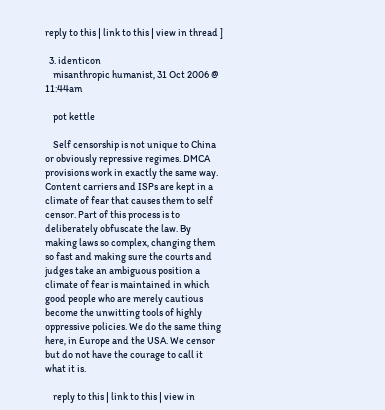reply to this | link to this | view in thread ]

  3. identicon
    misanthropic humanist, 31 Oct 2006 @ 11:44am

    pot kettle

    Self censorship is not unique to China or obviously repressive regimes. DMCA provisions work in exactly the same way. Content carriers and ISPs are kept in a climate of fear that causes them to self censor. Part of this process is to deliberately obfuscate the law. By making laws so complex, changing them so fast and making sure the courts and judges take an ambiguous position a climate of fear is maintained in which good people who are merely cautious become the unwitting tools of highly oppressive policies. We do the same thing here, in Europe and the USA. We censor but do not have the courage to call it what it is.

    reply to this | link to this | view in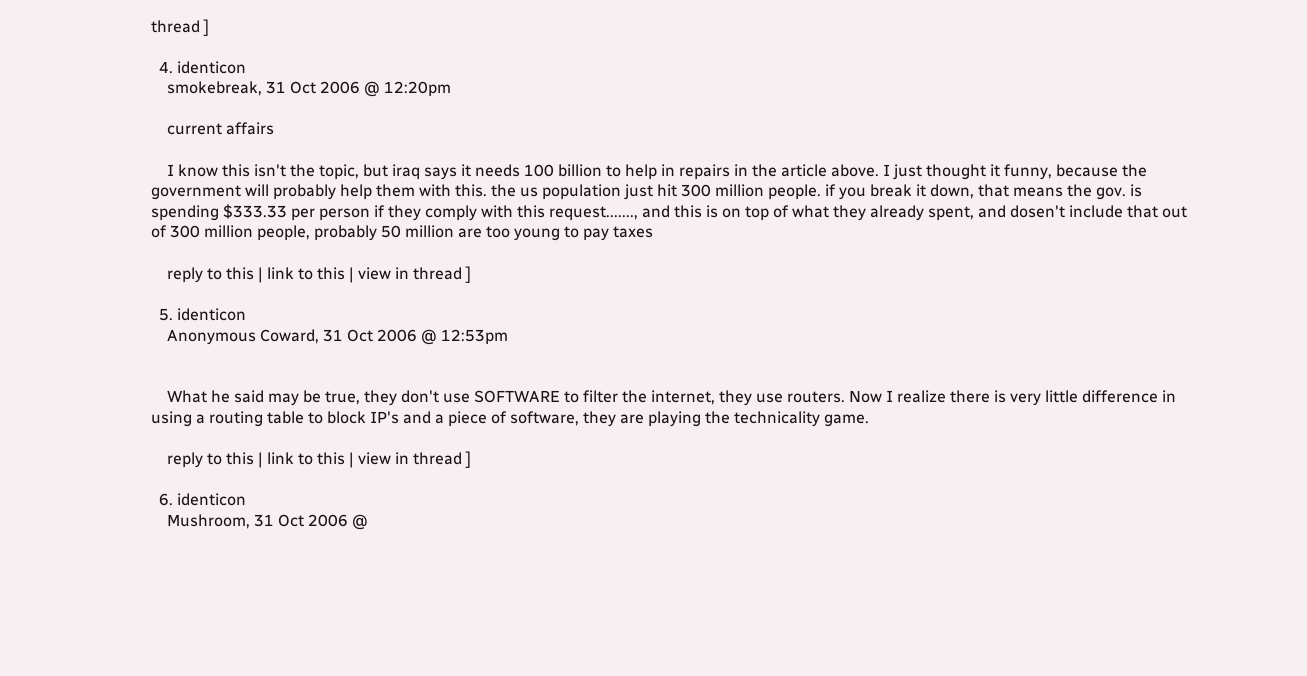thread ]

  4. identicon
    smokebreak, 31 Oct 2006 @ 12:20pm

    current affairs

    I know this isn't the topic, but iraq says it needs 100 billion to help in repairs in the article above. I just thought it funny, because the government will probably help them with this. the us population just hit 300 million people. if you break it down, that means the gov. is spending $333.33 per person if they comply with this request......., and this is on top of what they already spent, and dosen't include that out of 300 million people, probably 50 million are too young to pay taxes

    reply to this | link to this | view in thread ]

  5. identicon
    Anonymous Coward, 31 Oct 2006 @ 12:53pm


    What he said may be true, they don't use SOFTWARE to filter the internet, they use routers. Now I realize there is very little difference in using a routing table to block IP's and a piece of software, they are playing the technicality game.

    reply to this | link to this | view in thread ]

  6. identicon
    Mushroom, 31 Oct 2006 @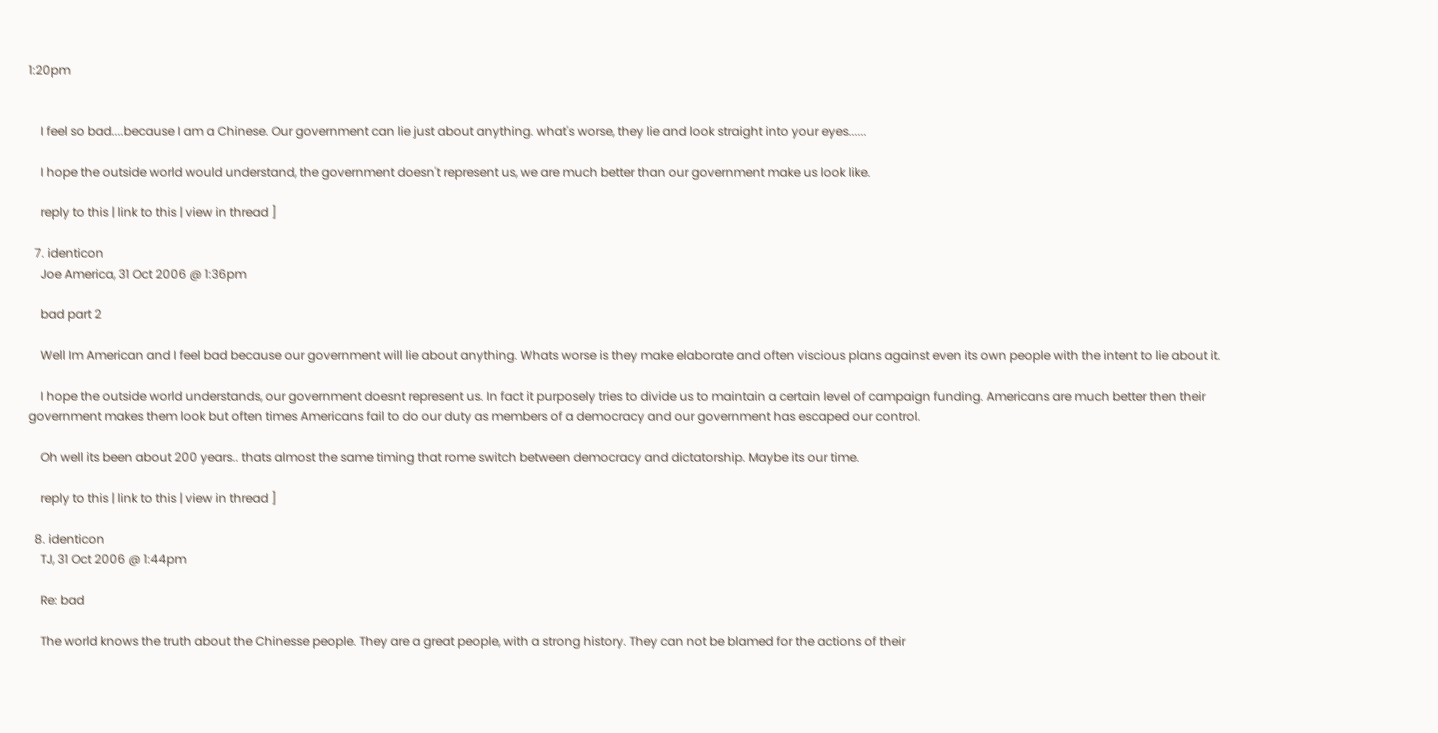1:20pm


    I feel so bad....because I am a Chinese. Our government can lie just about anything. what's worse, they lie and look straight into your eyes......

    I hope the outside world would understand, the government doesn't represent us, we are much better than our government make us look like.

    reply to this | link to this | view in thread ]

  7. identicon
    Joe America, 31 Oct 2006 @ 1:36pm

    bad part 2

    Well Im American and I feel bad because our government will lie about anything. Whats worse is they make elaborate and often viscious plans against even its own people with the intent to lie about it.

    I hope the outside world understands, our government doesnt represent us. In fact it purposely tries to divide us to maintain a certain level of campaign funding. Americans are much better then their government makes them look but often times Americans fail to do our duty as members of a democracy and our government has escaped our control.

    Oh well its been about 200 years.. thats almost the same timing that rome switch between democracy and dictatorship. Maybe its our time.

    reply to this | link to this | view in thread ]

  8. identicon
    TJ, 31 Oct 2006 @ 1:44pm

    Re: bad

    The world knows the truth about the Chinesse people. They are a great people, with a strong history. They can not be blamed for the actions of their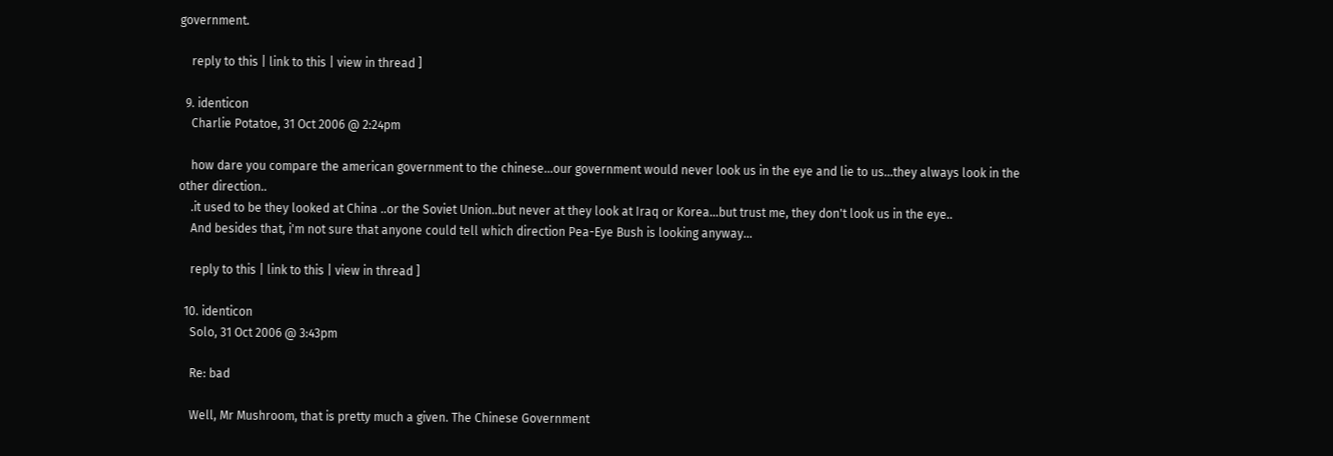government.

    reply to this | link to this | view in thread ]

  9. identicon
    Charlie Potatoe, 31 Oct 2006 @ 2:24pm

    how dare you compare the american government to the chinese...our government would never look us in the eye and lie to us...they always look in the other direction..
    .it used to be they looked at China ..or the Soviet Union..but never at they look at Iraq or Korea...but trust me, they don't look us in the eye..
    And besides that, i'm not sure that anyone could tell which direction Pea-Eye Bush is looking anyway...

    reply to this | link to this | view in thread ]

  10. identicon
    Solo, 31 Oct 2006 @ 3:43pm

    Re: bad

    Well, Mr Mushroom, that is pretty much a given. The Chinese Government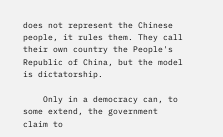does not represent the Chinese people, it rules them. They call their own country the People's Republic of China, but the model is dictatorship.

    Only in a democracy can, to some extend, the government claim to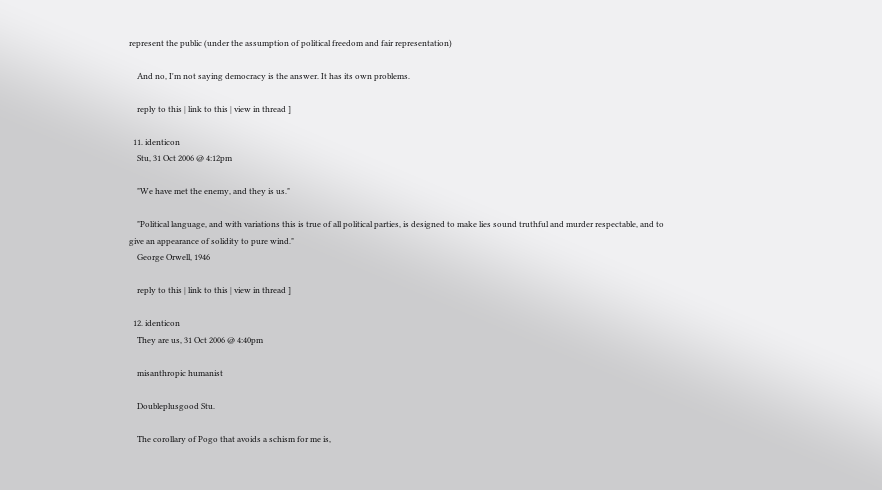represent the public (under the assumption of political freedom and fair representation)

    And no, I'm not saying democracy is the answer. It has its own problems.

    reply to this | link to this | view in thread ]

  11. identicon
    Stu, 31 Oct 2006 @ 4:12pm

    "We have met the enemy, and they is us."

    "Political language, and with variations this is true of all political parties, is designed to make lies sound truthful and murder respectable, and to give an appearance of solidity to pure wind."
    George Orwell, 1946

    reply to this | link to this | view in thread ]

  12. identicon
    They are us, 31 Oct 2006 @ 4:40pm

    misanthropic humanist

    Doubleplusgood Stu.

    The corollary of Pogo that avoids a schism for me is,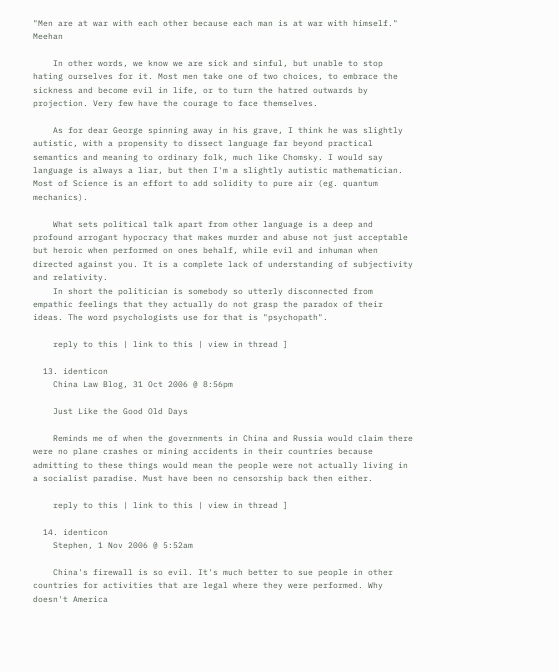"Men are at war with each other because each man is at war with himself." Meehan

    In other words, we know we are sick and sinful, but unable to stop hating ourselves for it. Most men take one of two choices, to embrace the sickness and become evil in life, or to turn the hatred outwards by projection. Very few have the courage to face themselves.

    As for dear George spinning away in his grave, I think he was slightly autistic, with a propensity to dissect language far beyond practical semantics and meaning to ordinary folk, much like Chomsky. I would say language is always a liar, but then I'm a slightly autistic mathematician. Most of Science is an effort to add solidity to pure air (eg. quantum mechanics).

    What sets political talk apart from other language is a deep and profound arrogant hypocracy that makes murder and abuse not just acceptable but heroic when performed on ones behalf, while evil and inhuman when directed against you. It is a complete lack of understanding of subjectivity and relativity.
    In short the politician is somebody so utterly disconnected from empathic feelings that they actually do not grasp the paradox of their ideas. The word psychologists use for that is "psychopath".

    reply to this | link to this | view in thread ]

  13. identicon
    China Law Blog, 31 Oct 2006 @ 8:56pm

    Just Like the Good Old Days

    Reminds me of when the governments in China and Russia would claim there were no plane crashes or mining accidents in their countries because admitting to these things would mean the people were not actually living in a socialist paradise. Must have been no censorship back then either.

    reply to this | link to this | view in thread ]

  14. identicon
    Stephen, 1 Nov 2006 @ 5:52am

    China's firewall is so evil. It's much better to sue people in other countries for activities that are legal where they were performed. Why doesn't America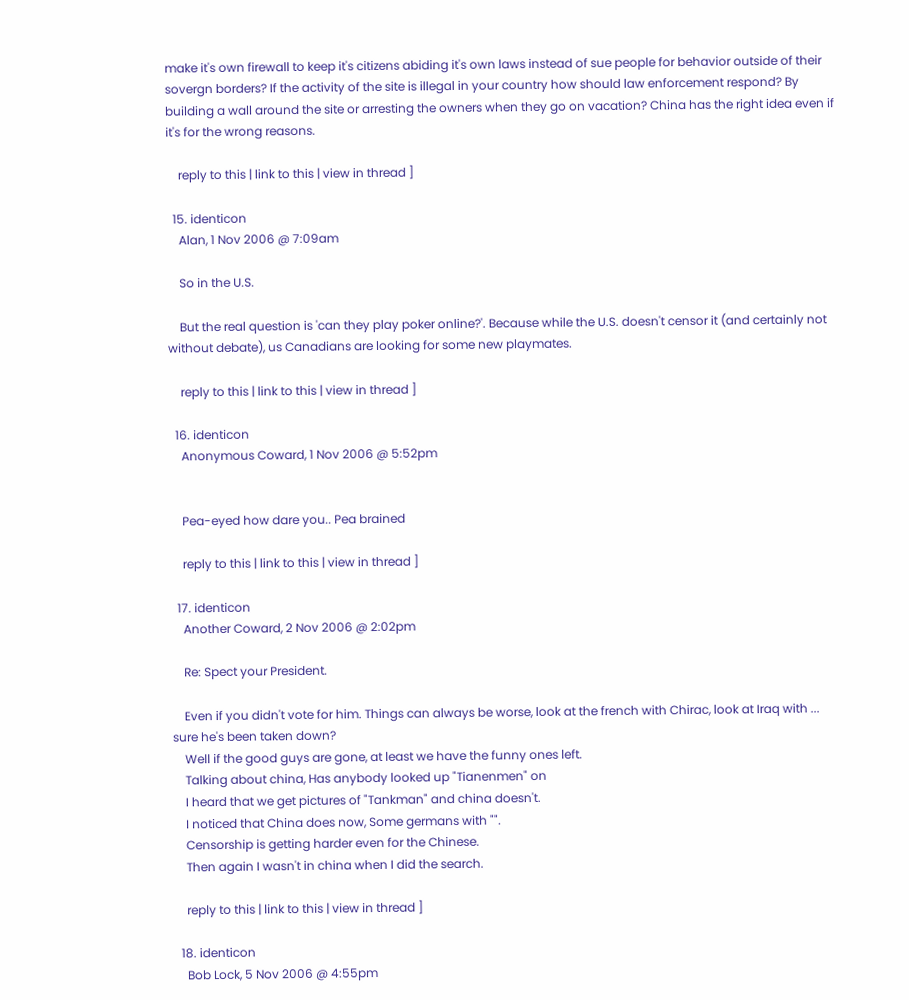make it's own firewall to keep it's citizens abiding it's own laws instead of sue people for behavior outside of their sovergn borders? If the activity of the site is illegal in your country how should law enforcement respond? By building a wall around the site or arresting the owners when they go on vacation? China has the right idea even if it's for the wrong reasons.

    reply to this | link to this | view in thread ]

  15. identicon
    Alan, 1 Nov 2006 @ 7:09am

    So in the U.S.

    But the real question is 'can they play poker online?'. Because while the U.S. doesn't censor it (and certainly not without debate), us Canadians are looking for some new playmates.

    reply to this | link to this | view in thread ]

  16. identicon
    Anonymous Coward, 1 Nov 2006 @ 5:52pm


    Pea-eyed how dare you.. Pea brained

    reply to this | link to this | view in thread ]

  17. identicon
    Another Coward, 2 Nov 2006 @ 2:02pm

    Re: Spect your President.

    Even if you didn't vote for him. Things can always be worse, look at the french with Chirac, look at Iraq with ... sure he's been taken down?
    Well if the good guys are gone, at least we have the funny ones left.
    Talking about china, Has anybody looked up "Tianenmen" on
    I heard that we get pictures of "Tankman" and china doesn't.
    I noticed that China does now, Some germans with "".
    Censorship is getting harder even for the Chinese.
    Then again I wasn't in china when I did the search.

    reply to this | link to this | view in thread ]

  18. identicon
    Bob Lock, 5 Nov 2006 @ 4:55pm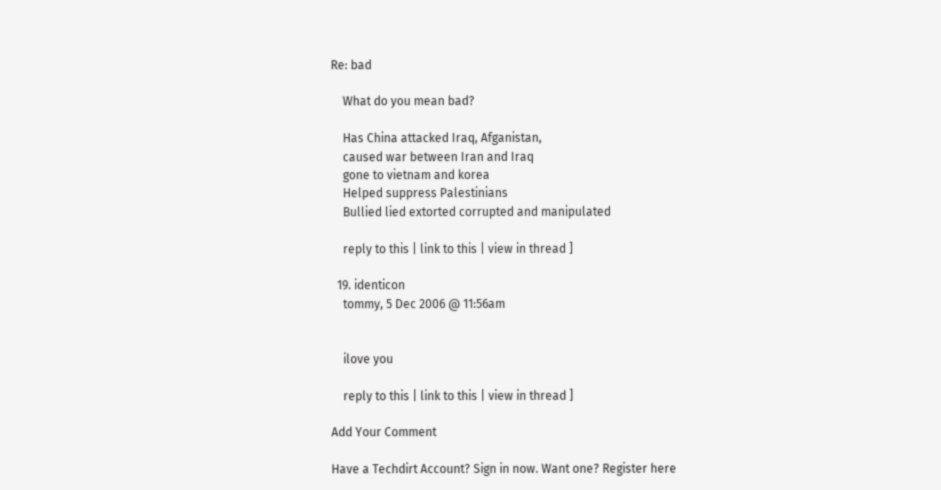Re: bad

    What do you mean bad?

    Has China attacked Iraq, Afganistan,
    caused war between Iran and Iraq
    gone to vietnam and korea
    Helped suppress Palestinians
    Bullied lied extorted corrupted and manipulated

    reply to this | link to this | view in thread ]

  19. identicon
    tommy, 5 Dec 2006 @ 11:56am


    ilove you

    reply to this | link to this | view in thread ]

Add Your Comment

Have a Techdirt Account? Sign in now. Want one? Register here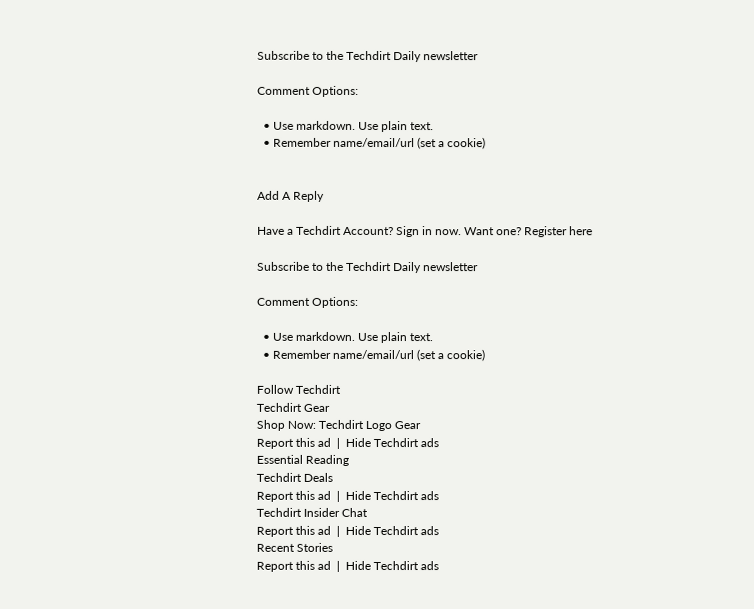Subscribe to the Techdirt Daily newsletter

Comment Options:

  • Use markdown. Use plain text.
  • Remember name/email/url (set a cookie)


Add A Reply

Have a Techdirt Account? Sign in now. Want one? Register here

Subscribe to the Techdirt Daily newsletter

Comment Options:

  • Use markdown. Use plain text.
  • Remember name/email/url (set a cookie)

Follow Techdirt
Techdirt Gear
Shop Now: Techdirt Logo Gear
Report this ad  |  Hide Techdirt ads
Essential Reading
Techdirt Deals
Report this ad  |  Hide Techdirt ads
Techdirt Insider Chat
Report this ad  |  Hide Techdirt ads
Recent Stories
Report this ad  |  Hide Techdirt ads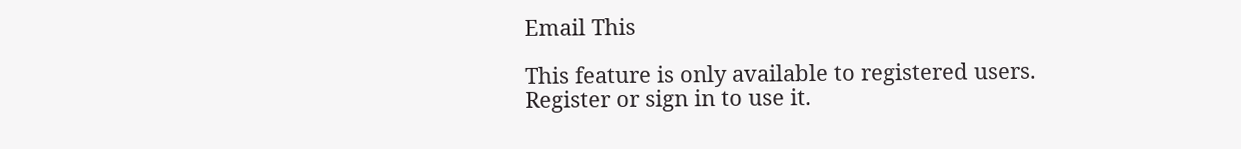Email This

This feature is only available to registered users. Register or sign in to use it.